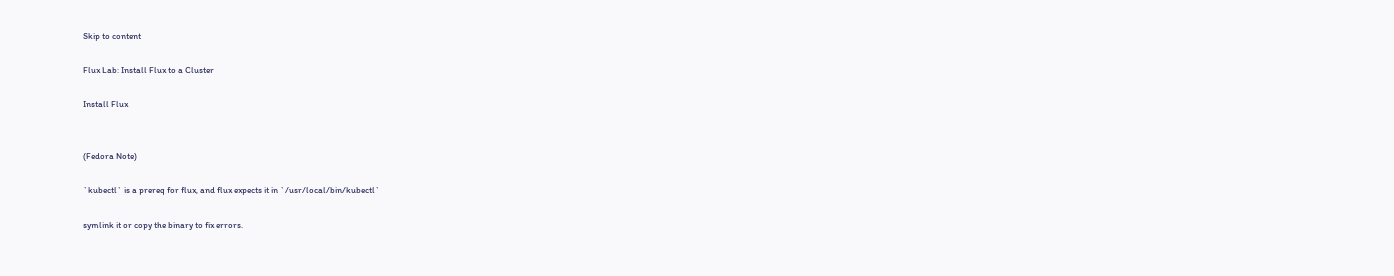Skip to content

Flux Lab: Install Flux to a Cluster

Install Flux


(Fedora Note)

`kubectl` is a prereq for flux, and flux expects it in `/usr/local/bin/kubectl`

symlink it or copy the binary to fix errors.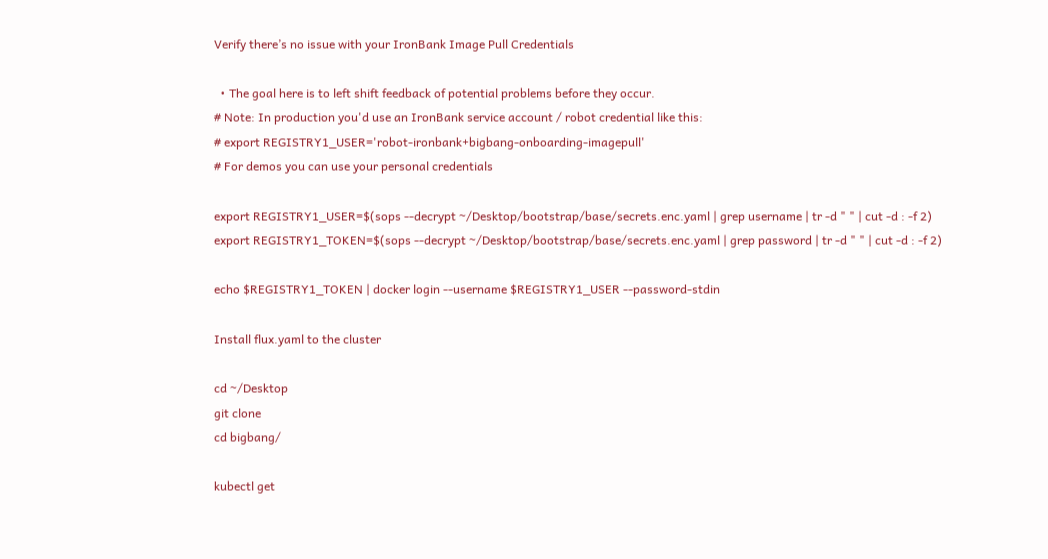Verify there’s no issue with your IronBank Image Pull Credentials

  • The goal here is to left shift feedback of potential problems before they occur.
# Note: In production you'd use an IronBank service account / robot credential like this:
# export REGISTRY1_USER='robot-ironbank+bigbang-onboarding-imagepull'
# For demos you can use your personal credentials

export REGISTRY1_USER=$(sops --decrypt ~/Desktop/bootstrap/base/secrets.enc.yaml | grep username | tr -d " " | cut -d : -f 2)
export REGISTRY1_TOKEN=$(sops --decrypt ~/Desktop/bootstrap/base/secrets.enc.yaml | grep password | tr -d " " | cut -d : -f 2)

echo $REGISTRY1_TOKEN | docker login --username $REGISTRY1_USER --password-stdin

Install flux.yaml to the cluster

cd ~/Desktop
git clone
cd bigbang/

kubectl get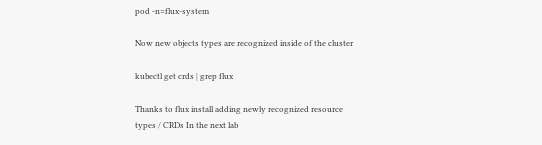pod -n=flux-system

Now new objects types are recognized inside of the cluster

kubectl get crds | grep flux

Thanks to flux install adding newly recognized resource types / CRDs In the next lab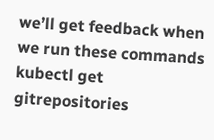we’ll get feedback when we run these commands kubectl get gitrepositories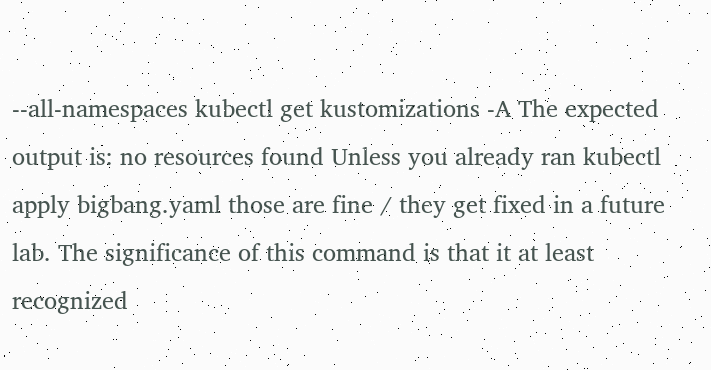--all-namespaces kubectl get kustomizations -A The expected output is: no resources found Unless you already ran kubectl apply bigbang.yaml those are fine / they get fixed in a future lab. The significance of this command is that it at least recognized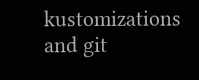kustomizations and git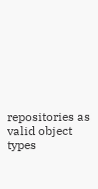repositories as valid object types